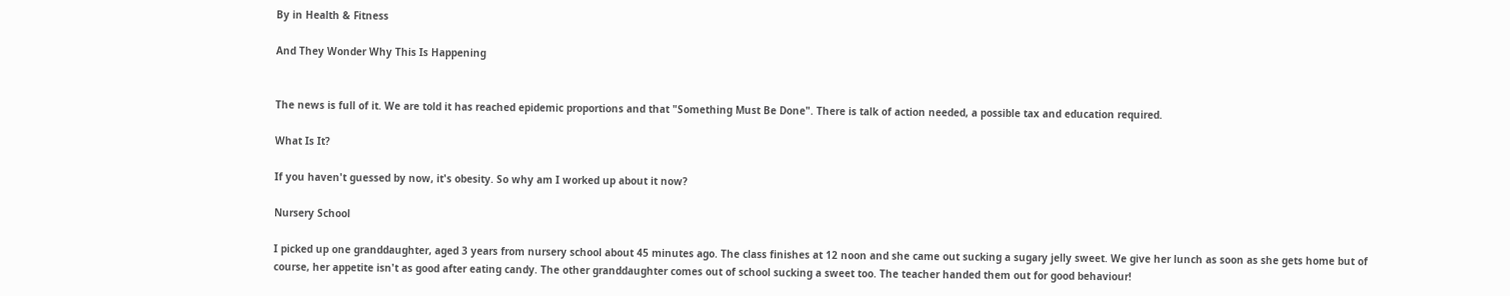By in Health & Fitness

And They Wonder Why This Is Happening


The news is full of it. We are told it has reached epidemic proportions and that "Something Must Be Done". There is talk of action needed, a possible tax and education required.

What Is It?

If you haven't guessed by now, it's obesity. So why am I worked up about it now?

Nursery School

I picked up one granddaughter, aged 3 years from nursery school about 45 minutes ago. The class finishes at 12 noon and she came out sucking a sugary jelly sweet. We give her lunch as soon as she gets home but of course, her appetite isn't as good after eating candy. The other granddaughter comes out of school sucking a sweet too. The teacher handed them out for good behaviour!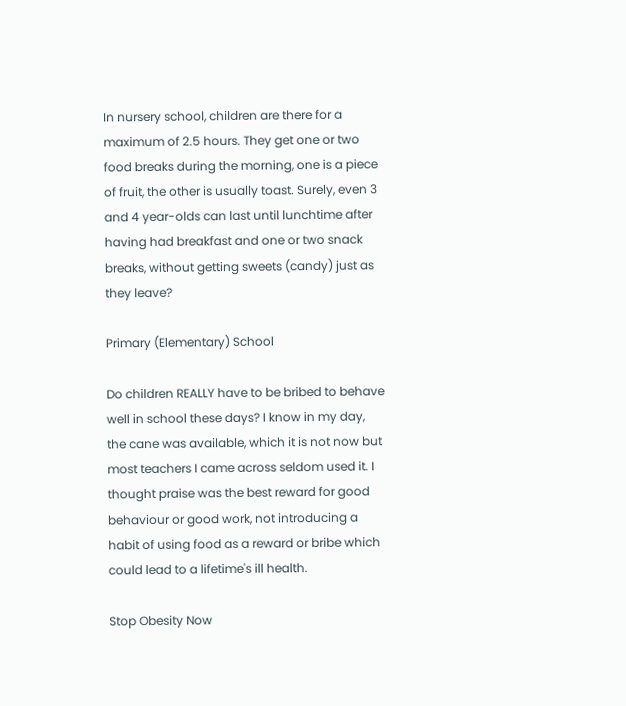In nursery school, children are there for a maximum of 2.5 hours. They get one or two food breaks during the morning, one is a piece of fruit, the other is usually toast. Surely, even 3 and 4 year-olds can last until lunchtime after having had breakfast and one or two snack breaks, without getting sweets (candy) just as they leave?

Primary (Elementary) School

Do children REALLY have to be bribed to behave well in school these days? I know in my day, the cane was available, which it is not now but most teachers I came across seldom used it. I thought praise was the best reward for good behaviour or good work, not introducing a habit of using food as a reward or bribe which could lead to a lifetime's ill health.

Stop Obesity Now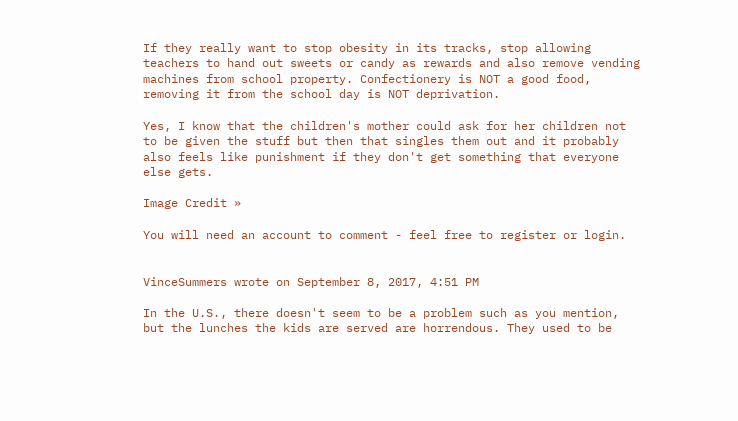If they really want to stop obesity in its tracks, stop allowing teachers to hand out sweets or candy as rewards and also remove vending machines from school property. Confectionery is NOT a good food, removing it from the school day is NOT deprivation.

Yes, I know that the children's mother could ask for her children not to be given the stuff but then that singles them out and it probably also feels like punishment if they don't get something that everyone else gets.

Image Credit »

You will need an account to comment - feel free to register or login.


VinceSummers wrote on September 8, 2017, 4:51 PM

In the U.S., there doesn't seem to be a problem such as you mention, but the lunches the kids are served are horrendous. They used to be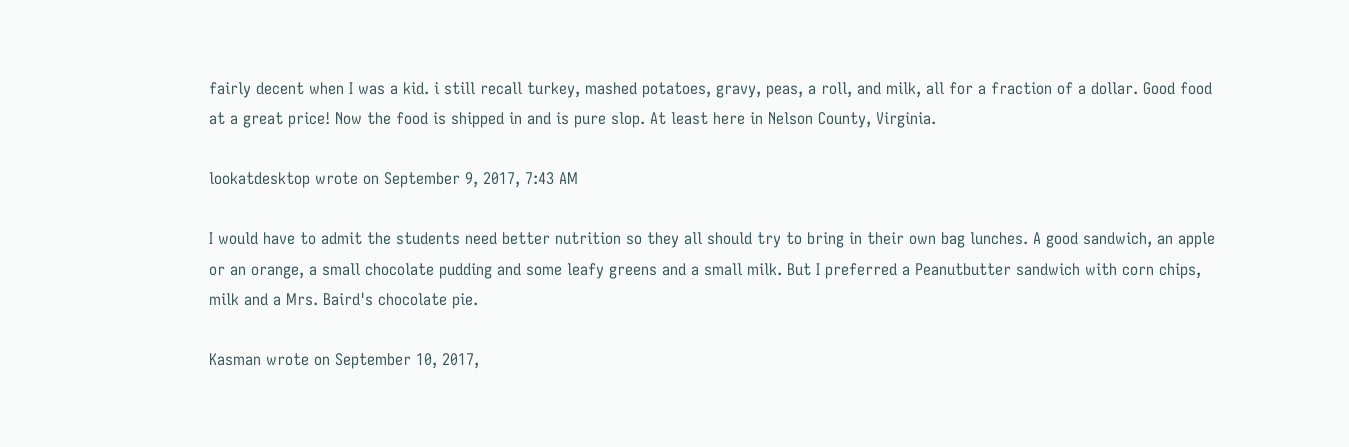fairly decent when I was a kid. i still recall turkey, mashed potatoes, gravy, peas, a roll, and milk, all for a fraction of a dollar. Good food at a great price! Now the food is shipped in and is pure slop. At least here in Nelson County, Virginia.

lookatdesktop wrote on September 9, 2017, 7:43 AM

I would have to admit the students need better nutrition so they all should try to bring in their own bag lunches. A good sandwich, an apple or an orange, a small chocolate pudding and some leafy greens and a small milk. But I preferred a Peanutbutter sandwich with corn chips, milk and a Mrs. Baird's chocolate pie.

Kasman wrote on September 10, 2017,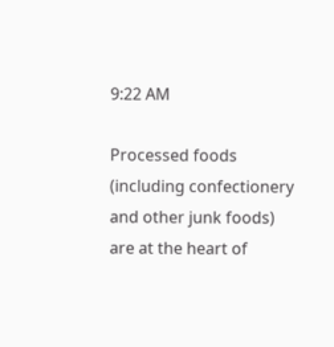9:22 AM

Processed foods (including confectionery and other junk foods) are at the heart of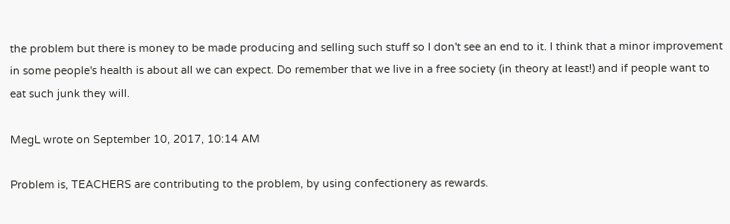the problem but there is money to be made producing and selling such stuff so I don't see an end to it. I think that a minor improvement in some people's health is about all we can expect. Do remember that we live in a free society (in theory at least!) and if people want to eat such junk they will.

MegL wrote on September 10, 2017, 10:14 AM

Problem is, TEACHERS are contributing to the problem, by using confectionery as rewards.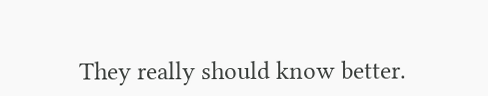They really should know better.